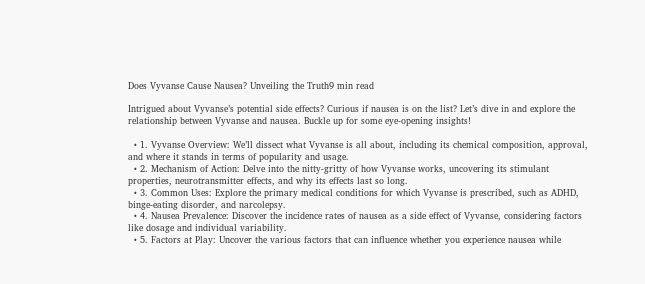Does Vyvanse Cause Nausea? Unveiling the Truth9 min read

Intrigued about Vyvanse’s potential side effects? Curious if nausea is on the list? Let’s dive in and explore the relationship between Vyvanse and nausea. Buckle up for some eye-opening insights!

  • 1. Vyvanse Overview: We’ll dissect what Vyvanse is all about, including its chemical composition, approval, and where it stands in terms of popularity and usage.
  • 2. Mechanism of Action: Delve into the nitty-gritty of how Vyvanse works, uncovering its stimulant properties, neurotransmitter effects, and why its effects last so long.
  • 3. Common Uses: Explore the primary medical conditions for which Vyvanse is prescribed, such as ADHD, binge-eating disorder, and narcolepsy.
  • 4. Nausea Prevalence: Discover the incidence rates of nausea as a side effect of Vyvanse, considering factors like dosage and individual variability.
  • 5. Factors at Play: Uncover the various factors that can influence whether you experience nausea while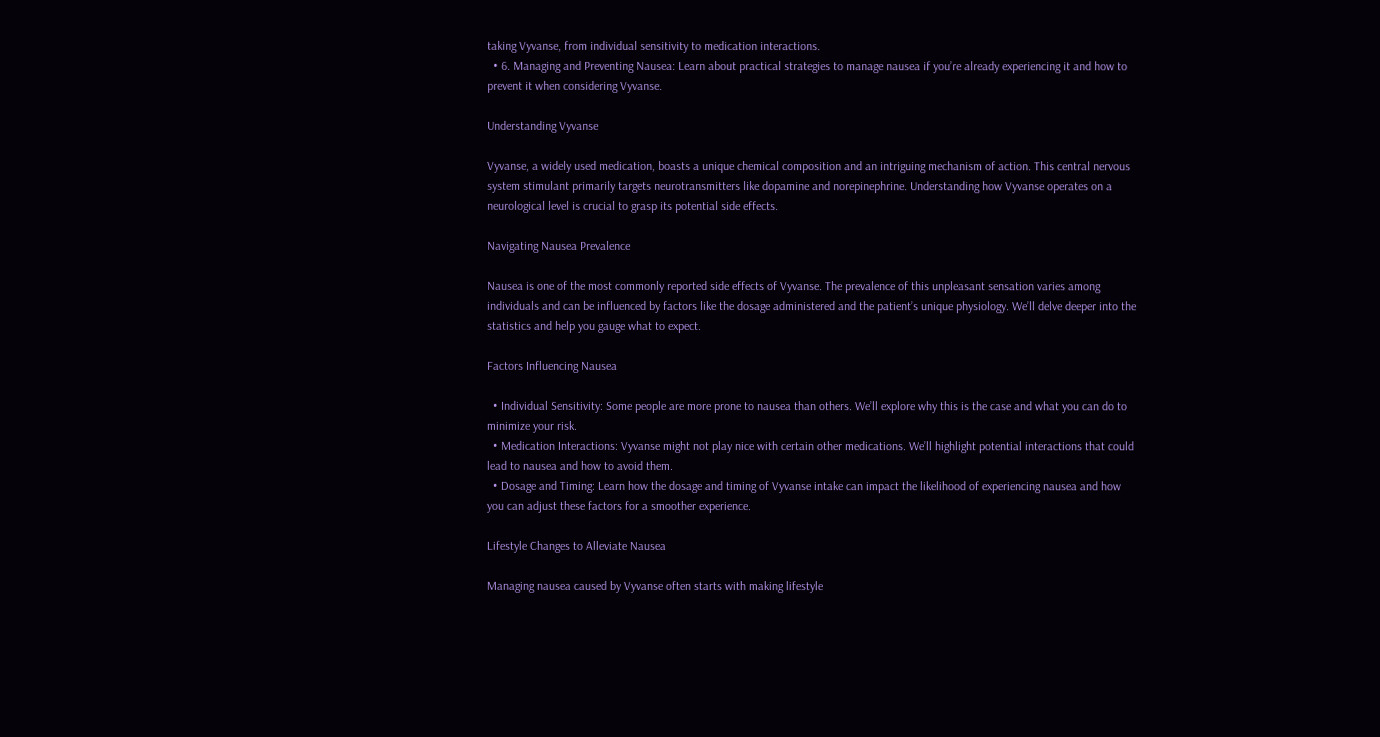taking Vyvanse, from individual sensitivity to medication interactions.
  • 6. Managing and Preventing Nausea: Learn about practical strategies to manage nausea if you’re already experiencing it and how to prevent it when considering Vyvanse.

Understanding Vyvanse

Vyvanse, a widely used medication, boasts a unique chemical composition and an intriguing mechanism of action. This central nervous system stimulant primarily targets neurotransmitters like dopamine and norepinephrine. Understanding how Vyvanse operates on a neurological level is crucial to grasp its potential side effects.

Navigating Nausea Prevalence

Nausea is one of the most commonly reported side effects of Vyvanse. The prevalence of this unpleasant sensation varies among individuals and can be influenced by factors like the dosage administered and the patient’s unique physiology. We’ll delve deeper into the statistics and help you gauge what to expect.

Factors Influencing Nausea

  • Individual Sensitivity: Some people are more prone to nausea than others. We’ll explore why this is the case and what you can do to minimize your risk.
  • Medication Interactions: Vyvanse might not play nice with certain other medications. We’ll highlight potential interactions that could lead to nausea and how to avoid them.
  • Dosage and Timing: Learn how the dosage and timing of Vyvanse intake can impact the likelihood of experiencing nausea and how you can adjust these factors for a smoother experience.

Lifestyle Changes to Alleviate Nausea

Managing nausea caused by Vyvanse often starts with making lifestyle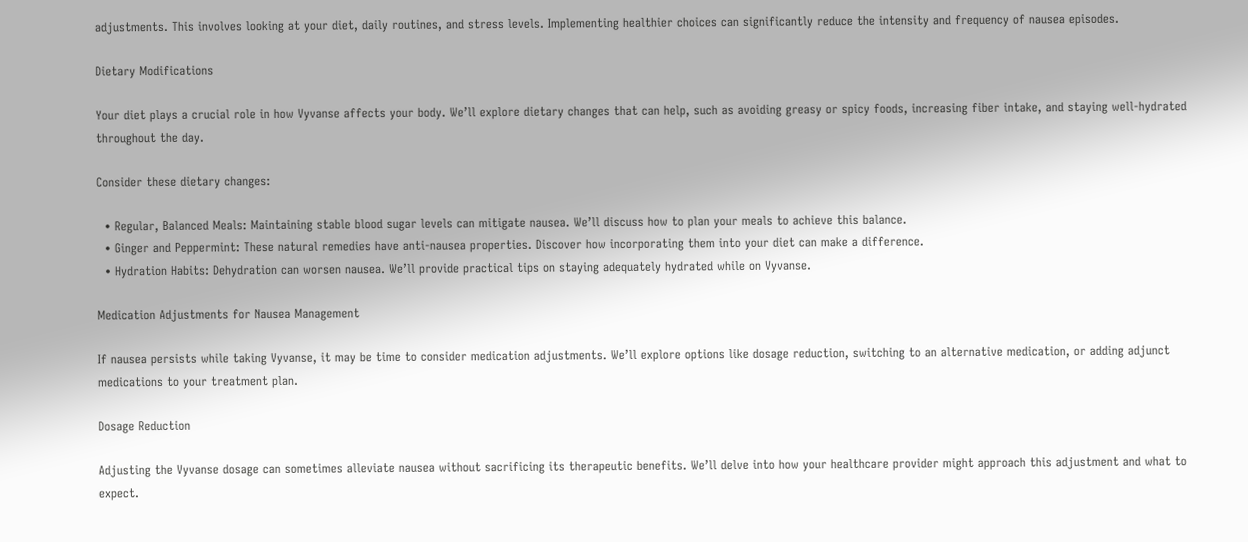adjustments. This involves looking at your diet, daily routines, and stress levels. Implementing healthier choices can significantly reduce the intensity and frequency of nausea episodes.

Dietary Modifications

Your diet plays a crucial role in how Vyvanse affects your body. We’ll explore dietary changes that can help, such as avoiding greasy or spicy foods, increasing fiber intake, and staying well-hydrated throughout the day.

Consider these dietary changes:

  • Regular, Balanced Meals: Maintaining stable blood sugar levels can mitigate nausea. We’ll discuss how to plan your meals to achieve this balance.
  • Ginger and Peppermint: These natural remedies have anti-nausea properties. Discover how incorporating them into your diet can make a difference.
  • Hydration Habits: Dehydration can worsen nausea. We’ll provide practical tips on staying adequately hydrated while on Vyvanse.

Medication Adjustments for Nausea Management

If nausea persists while taking Vyvanse, it may be time to consider medication adjustments. We’ll explore options like dosage reduction, switching to an alternative medication, or adding adjunct medications to your treatment plan.

Dosage Reduction

Adjusting the Vyvanse dosage can sometimes alleviate nausea without sacrificing its therapeutic benefits. We’ll delve into how your healthcare provider might approach this adjustment and what to expect.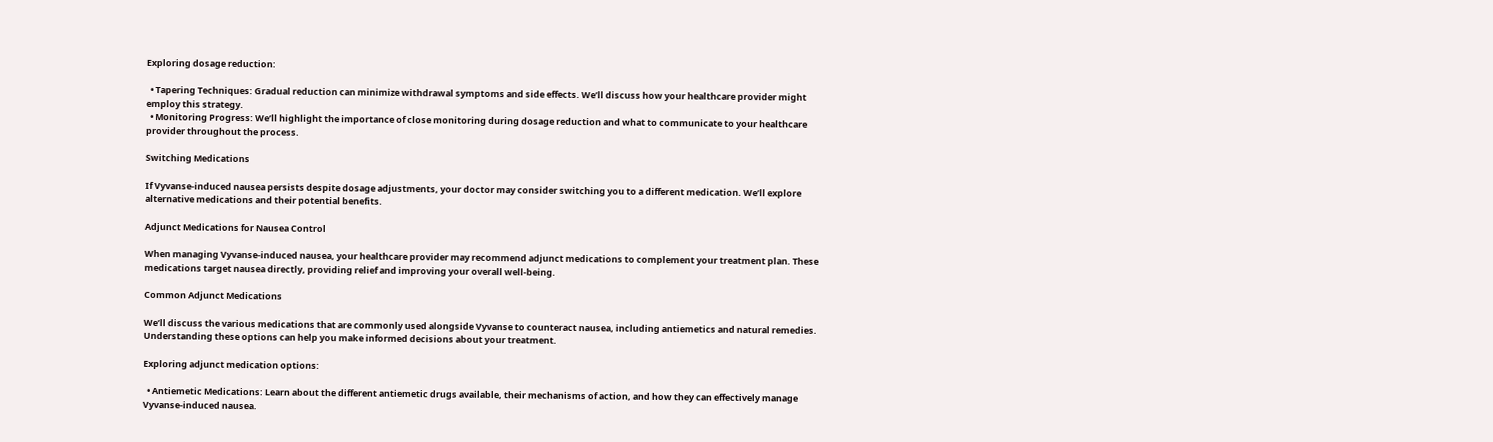Exploring dosage reduction:

  • Tapering Techniques: Gradual reduction can minimize withdrawal symptoms and side effects. We’ll discuss how your healthcare provider might employ this strategy.
  • Monitoring Progress: We’ll highlight the importance of close monitoring during dosage reduction and what to communicate to your healthcare provider throughout the process.

Switching Medications

If Vyvanse-induced nausea persists despite dosage adjustments, your doctor may consider switching you to a different medication. We’ll explore alternative medications and their potential benefits.

Adjunct Medications for Nausea Control

When managing Vyvanse-induced nausea, your healthcare provider may recommend adjunct medications to complement your treatment plan. These medications target nausea directly, providing relief and improving your overall well-being.

Common Adjunct Medications

We’ll discuss the various medications that are commonly used alongside Vyvanse to counteract nausea, including antiemetics and natural remedies. Understanding these options can help you make informed decisions about your treatment.

Exploring adjunct medication options:

  • Antiemetic Medications: Learn about the different antiemetic drugs available, their mechanisms of action, and how they can effectively manage Vyvanse-induced nausea.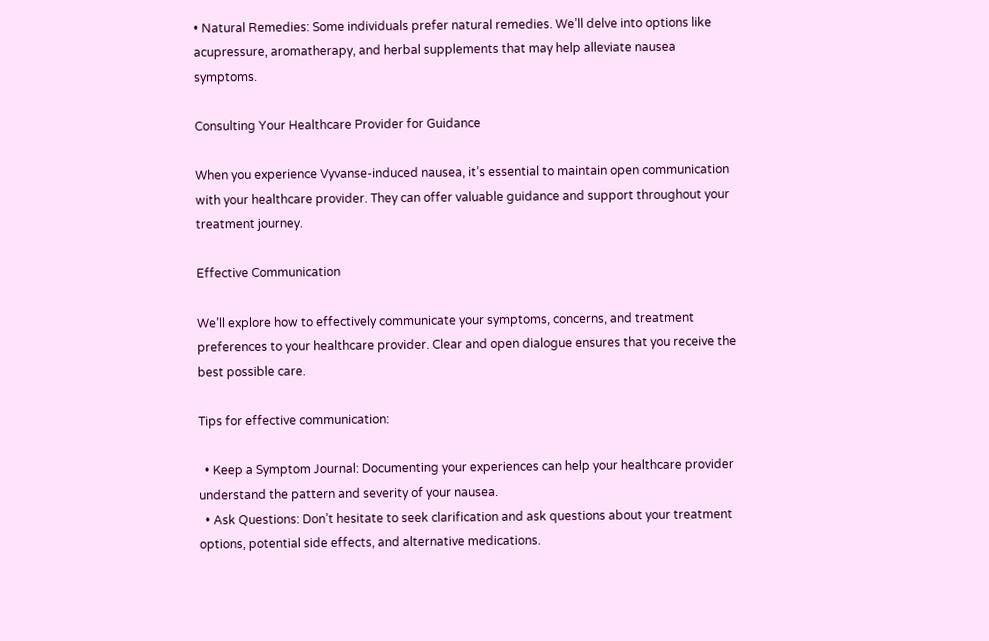• Natural Remedies: Some individuals prefer natural remedies. We’ll delve into options like acupressure, aromatherapy, and herbal supplements that may help alleviate nausea symptoms.

Consulting Your Healthcare Provider for Guidance

When you experience Vyvanse-induced nausea, it’s essential to maintain open communication with your healthcare provider. They can offer valuable guidance and support throughout your treatment journey.

Effective Communication

We’ll explore how to effectively communicate your symptoms, concerns, and treatment preferences to your healthcare provider. Clear and open dialogue ensures that you receive the best possible care.

Tips for effective communication:

  • Keep a Symptom Journal: Documenting your experiences can help your healthcare provider understand the pattern and severity of your nausea.
  • Ask Questions: Don’t hesitate to seek clarification and ask questions about your treatment options, potential side effects, and alternative medications.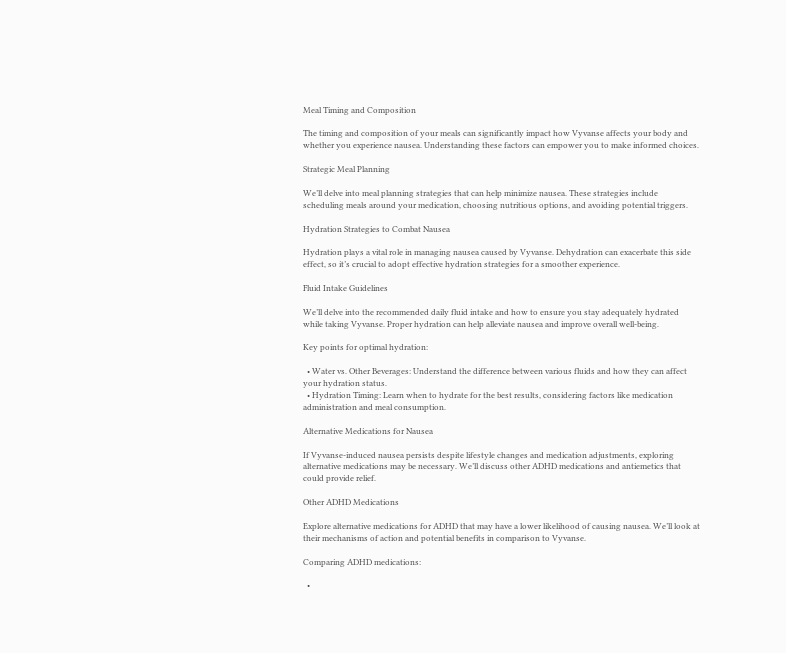Meal Timing and Composition

The timing and composition of your meals can significantly impact how Vyvanse affects your body and whether you experience nausea. Understanding these factors can empower you to make informed choices.

Strategic Meal Planning

We’ll delve into meal planning strategies that can help minimize nausea. These strategies include scheduling meals around your medication, choosing nutritious options, and avoiding potential triggers.

Hydration Strategies to Combat Nausea

Hydration plays a vital role in managing nausea caused by Vyvanse. Dehydration can exacerbate this side effect, so it’s crucial to adopt effective hydration strategies for a smoother experience.

Fluid Intake Guidelines

We’ll delve into the recommended daily fluid intake and how to ensure you stay adequately hydrated while taking Vyvanse. Proper hydration can help alleviate nausea and improve overall well-being.

Key points for optimal hydration:

  • Water vs. Other Beverages: Understand the difference between various fluids and how they can affect your hydration status.
  • Hydration Timing: Learn when to hydrate for the best results, considering factors like medication administration and meal consumption.

Alternative Medications for Nausea

If Vyvanse-induced nausea persists despite lifestyle changes and medication adjustments, exploring alternative medications may be necessary. We’ll discuss other ADHD medications and antiemetics that could provide relief.

Other ADHD Medications

Explore alternative medications for ADHD that may have a lower likelihood of causing nausea. We’ll look at their mechanisms of action and potential benefits in comparison to Vyvanse.

Comparing ADHD medications:

  •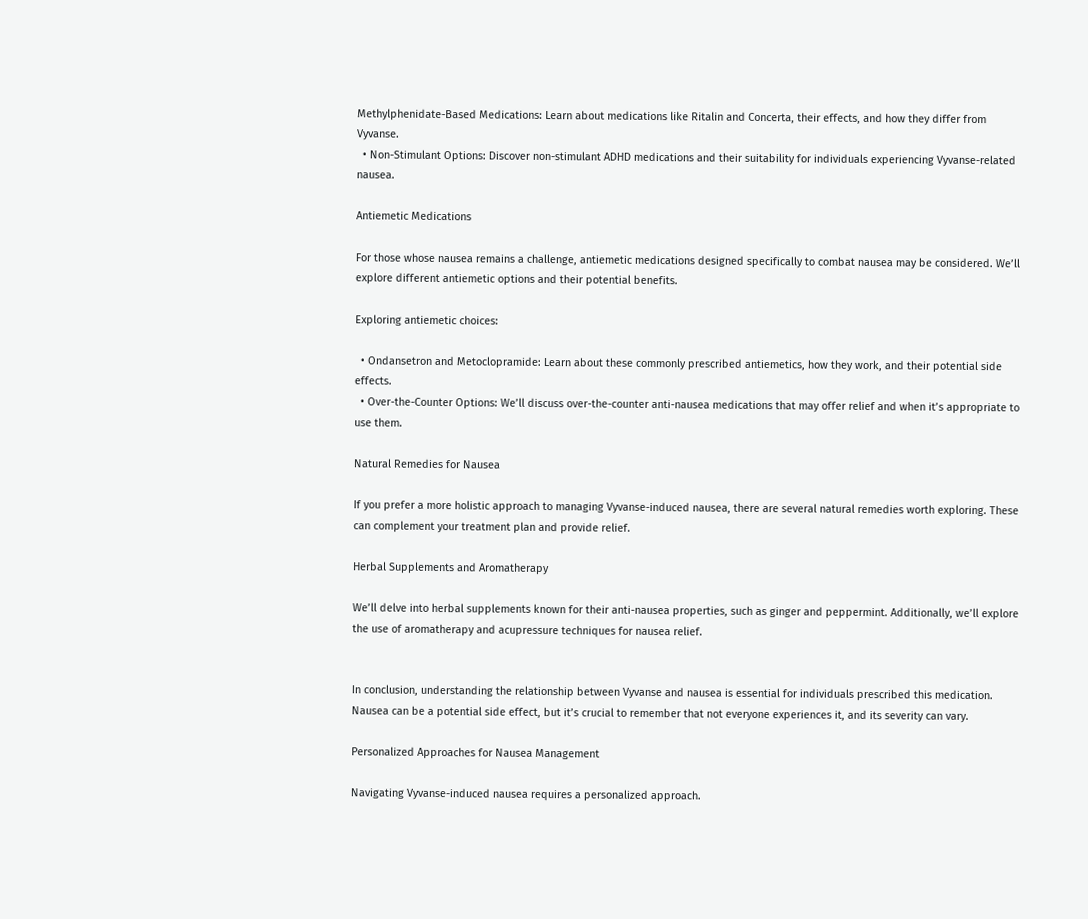Methylphenidate-Based Medications: Learn about medications like Ritalin and Concerta, their effects, and how they differ from Vyvanse.
  • Non-Stimulant Options: Discover non-stimulant ADHD medications and their suitability for individuals experiencing Vyvanse-related nausea.

Antiemetic Medications

For those whose nausea remains a challenge, antiemetic medications designed specifically to combat nausea may be considered. We’ll explore different antiemetic options and their potential benefits.

Exploring antiemetic choices:

  • Ondansetron and Metoclopramide: Learn about these commonly prescribed antiemetics, how they work, and their potential side effects.
  • Over-the-Counter Options: We’ll discuss over-the-counter anti-nausea medications that may offer relief and when it’s appropriate to use them.

Natural Remedies for Nausea

If you prefer a more holistic approach to managing Vyvanse-induced nausea, there are several natural remedies worth exploring. These can complement your treatment plan and provide relief.

Herbal Supplements and Aromatherapy

We’ll delve into herbal supplements known for their anti-nausea properties, such as ginger and peppermint. Additionally, we’ll explore the use of aromatherapy and acupressure techniques for nausea relief.


In conclusion, understanding the relationship between Vyvanse and nausea is essential for individuals prescribed this medication. Nausea can be a potential side effect, but it’s crucial to remember that not everyone experiences it, and its severity can vary.

Personalized Approaches for Nausea Management

Navigating Vyvanse-induced nausea requires a personalized approach.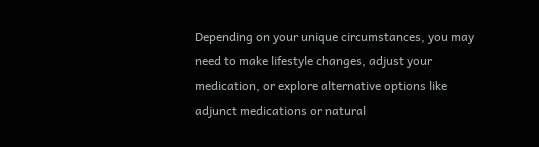Depending on your unique circumstances, you may need to make lifestyle changes, adjust your medication, or explore alternative options like adjunct medications or natural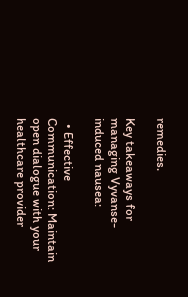remedies.

Key takeaways for managing Vyvanse-induced nausea:

  • Effective Communication: Maintain open dialogue with your healthcare provider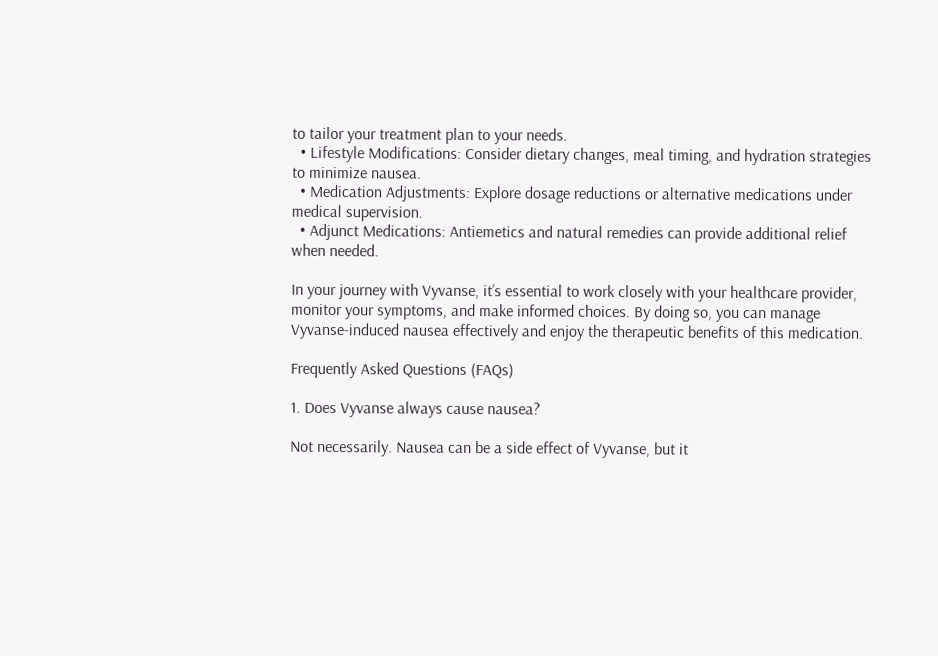to tailor your treatment plan to your needs.
  • Lifestyle Modifications: Consider dietary changes, meal timing, and hydration strategies to minimize nausea.
  • Medication Adjustments: Explore dosage reductions or alternative medications under medical supervision.
  • Adjunct Medications: Antiemetics and natural remedies can provide additional relief when needed.

In your journey with Vyvanse, it’s essential to work closely with your healthcare provider, monitor your symptoms, and make informed choices. By doing so, you can manage Vyvanse-induced nausea effectively and enjoy the therapeutic benefits of this medication.

Frequently Asked Questions (FAQs)

1. Does Vyvanse always cause nausea?

Not necessarily. Nausea can be a side effect of Vyvanse, but it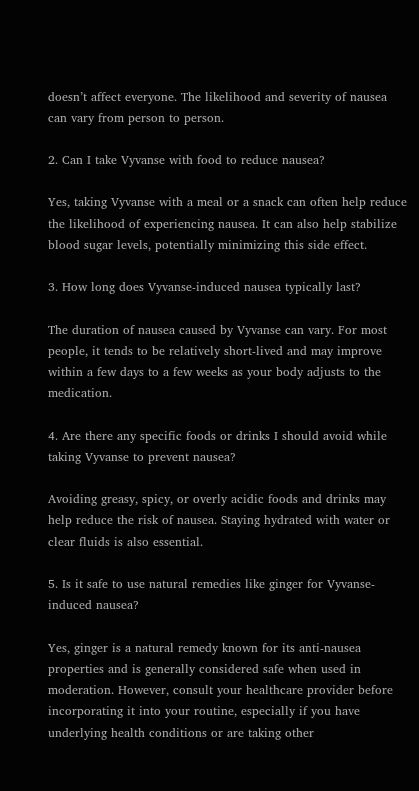doesn’t affect everyone. The likelihood and severity of nausea can vary from person to person.

2. Can I take Vyvanse with food to reduce nausea?

Yes, taking Vyvanse with a meal or a snack can often help reduce the likelihood of experiencing nausea. It can also help stabilize blood sugar levels, potentially minimizing this side effect.

3. How long does Vyvanse-induced nausea typically last?

The duration of nausea caused by Vyvanse can vary. For most people, it tends to be relatively short-lived and may improve within a few days to a few weeks as your body adjusts to the medication.

4. Are there any specific foods or drinks I should avoid while taking Vyvanse to prevent nausea?

Avoiding greasy, spicy, or overly acidic foods and drinks may help reduce the risk of nausea. Staying hydrated with water or clear fluids is also essential.

5. Is it safe to use natural remedies like ginger for Vyvanse-induced nausea?

Yes, ginger is a natural remedy known for its anti-nausea properties and is generally considered safe when used in moderation. However, consult your healthcare provider before incorporating it into your routine, especially if you have underlying health conditions or are taking other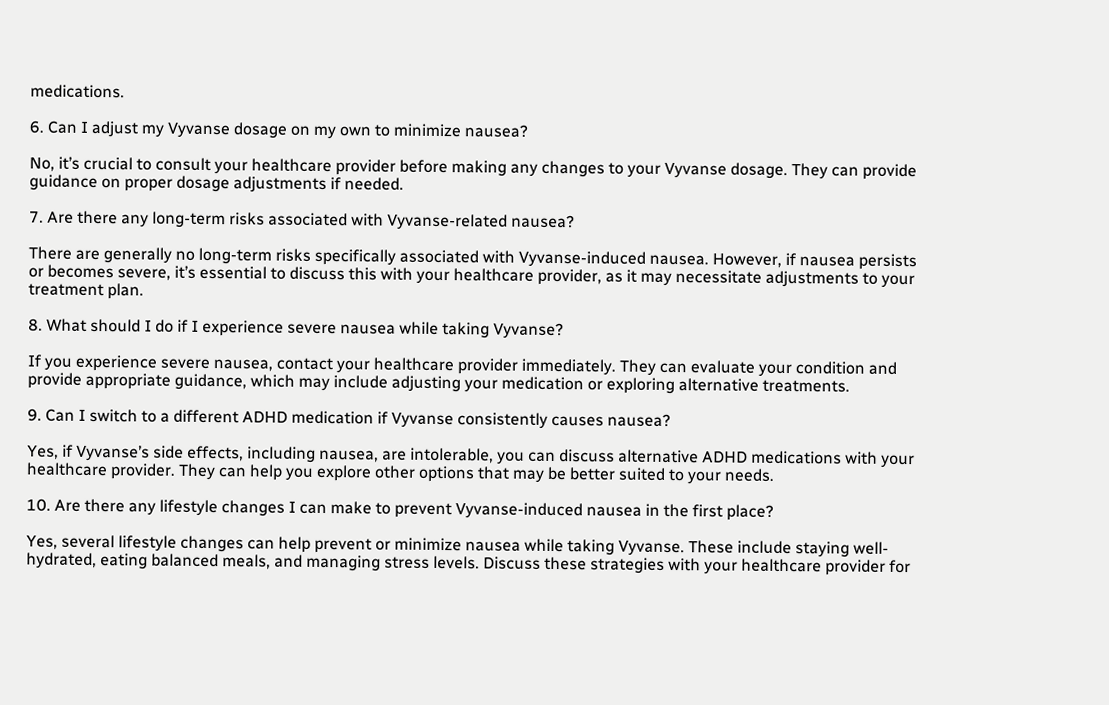medications.

6. Can I adjust my Vyvanse dosage on my own to minimize nausea?

No, it’s crucial to consult your healthcare provider before making any changes to your Vyvanse dosage. They can provide guidance on proper dosage adjustments if needed.

7. Are there any long-term risks associated with Vyvanse-related nausea?

There are generally no long-term risks specifically associated with Vyvanse-induced nausea. However, if nausea persists or becomes severe, it’s essential to discuss this with your healthcare provider, as it may necessitate adjustments to your treatment plan.

8. What should I do if I experience severe nausea while taking Vyvanse?

If you experience severe nausea, contact your healthcare provider immediately. They can evaluate your condition and provide appropriate guidance, which may include adjusting your medication or exploring alternative treatments.

9. Can I switch to a different ADHD medication if Vyvanse consistently causes nausea?

Yes, if Vyvanse’s side effects, including nausea, are intolerable, you can discuss alternative ADHD medications with your healthcare provider. They can help you explore other options that may be better suited to your needs.

10. Are there any lifestyle changes I can make to prevent Vyvanse-induced nausea in the first place?

Yes, several lifestyle changes can help prevent or minimize nausea while taking Vyvanse. These include staying well-hydrated, eating balanced meals, and managing stress levels. Discuss these strategies with your healthcare provider for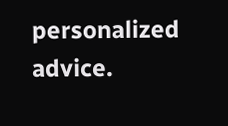personalized advice.